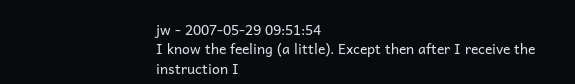jw - 2007-05-29 09:51:54
I know the feeling (a little). Except then after I receive the instruction I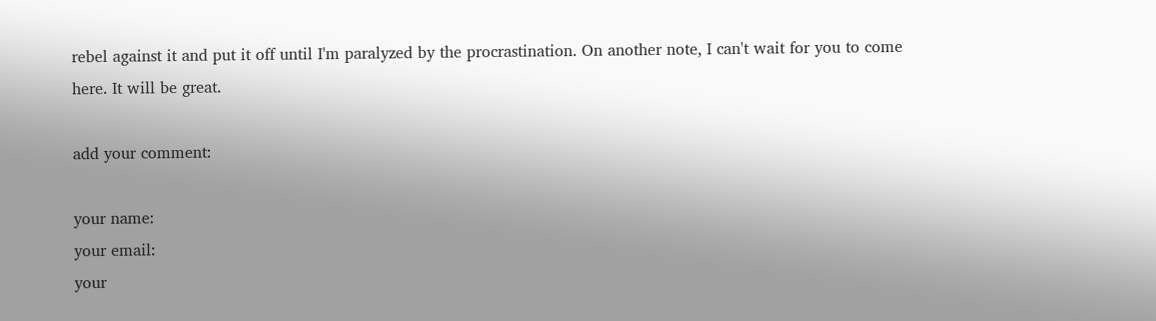rebel against it and put it off until I'm paralyzed by the procrastination. On another note, I can't wait for you to come here. It will be great.

add your comment:

your name:
your email:
your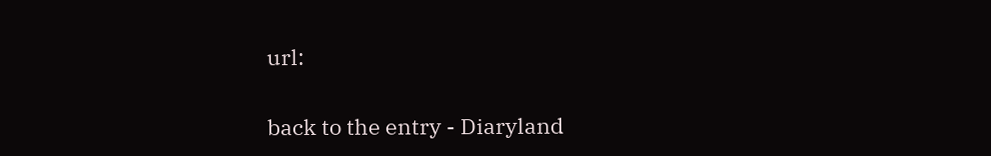url:

back to the entry - Diaryland